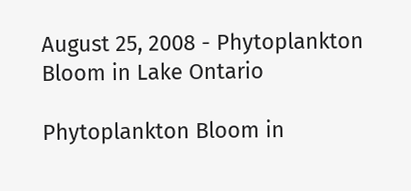August 25, 2008 - Phytoplankton Bloom in Lake Ontario

Phytoplankton Bloom in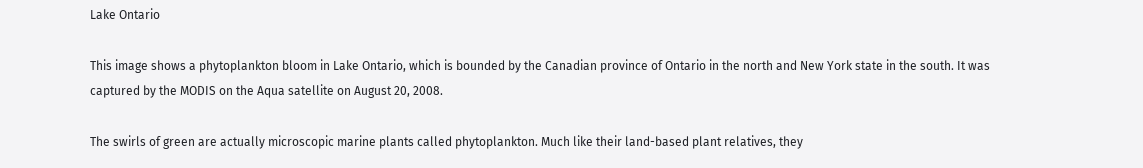Lake Ontario

This image shows a phytoplankton bloom in Lake Ontario, which is bounded by the Canadian province of Ontario in the north and New York state in the south. It was captured by the MODIS on the Aqua satellite on August 20, 2008.

The swirls of green are actually microscopic marine plants called phytoplankton. Much like their land-based plant relatives, they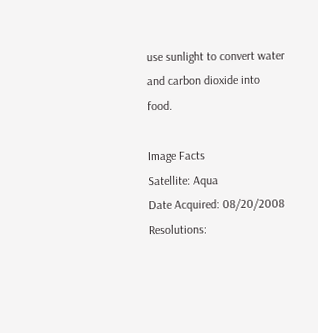use sunlight to convert water and carbon dioxide into food.

Image Facts
Satellite: Aqua
Date Acquired: 08/20/2008
Resolutions: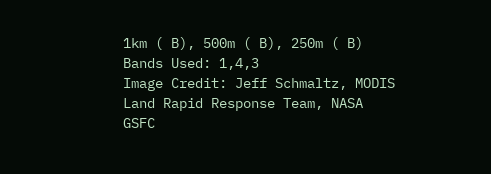1km ( B), 500m ( B), 250m ( B)
Bands Used: 1,4,3
Image Credit: Jeff Schmaltz, MODIS Land Rapid Response Team, NASA GSFC